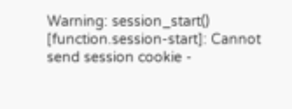Warning: session_start() [function.session-start]: Cannot send session cookie -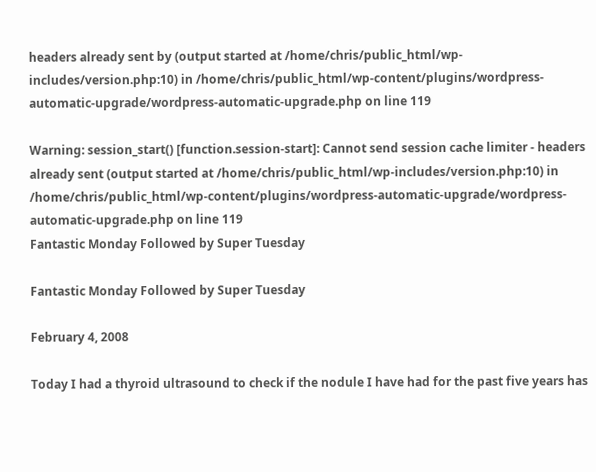headers already sent by (output started at /home/chris/public_html/wp-includes/version.php:10) in /home/chris/public_html/wp-content/plugins/wordpress-automatic-upgrade/wordpress-automatic-upgrade.php on line 119

Warning: session_start() [function.session-start]: Cannot send session cache limiter - headers already sent (output started at /home/chris/public_html/wp-includes/version.php:10) in /home/chris/public_html/wp-content/plugins/wordpress-automatic-upgrade/wordpress-automatic-upgrade.php on line 119
Fantastic Monday Followed by Super Tuesday

Fantastic Monday Followed by Super Tuesday

February 4, 2008

Today I had a thyroid ultrasound to check if the nodule I have had for the past five years has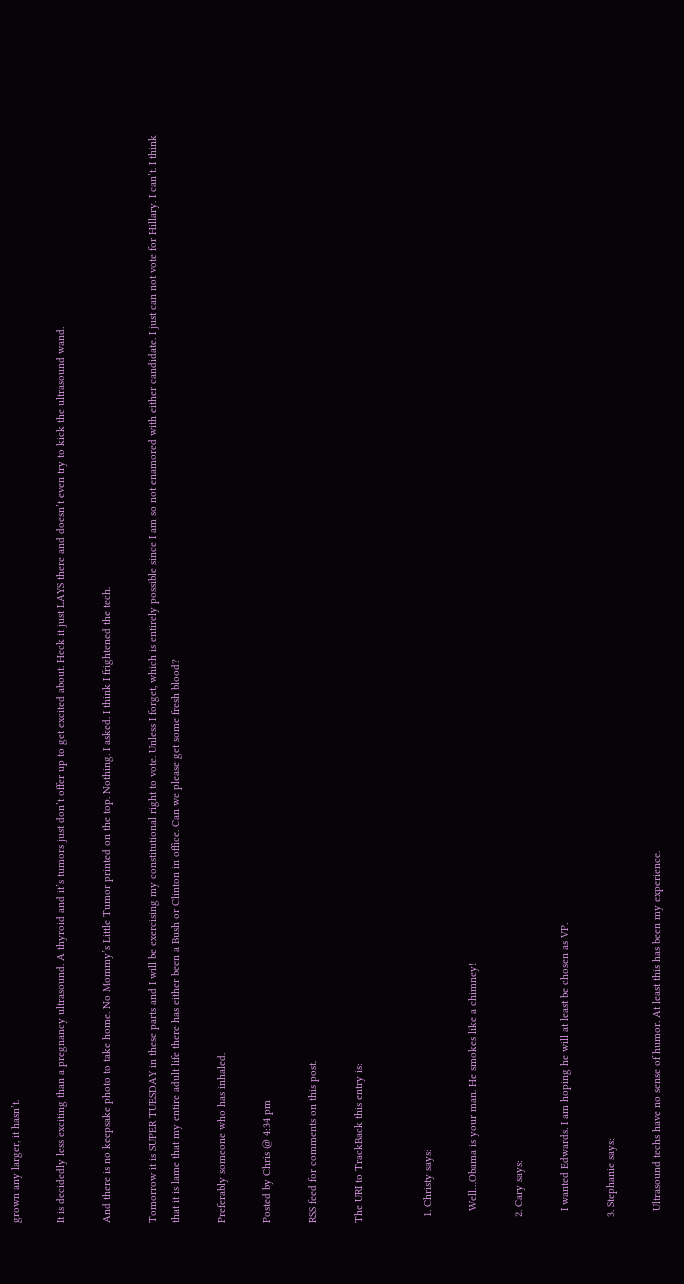grown any larger, it hasn’t.

It is decidedly less exciting than a pregnancy ultrasound. A thyroid and it’s tumors just don’t offer up to get excited about. Heck it just LAYS there and doesn’t even try to kick the ultrasound wand.

And there is no keepsake photo to take home. No Mommy’s Little Tumor printed on the top. Nothing. I asked. I think I frightened the tech.

Tomorrow it is SUPER TUESDAY in these parts and I will be exercising my constitutional right to vote. Unless I forget, which is entirely possible since I am so not enamored with either candidate. I just can not vote for Hillary. I can’t. I think that it is lame that my entire adult life there has either been a Bush or Clinton in office. Can we please get some fresh blood?

Preferably someone who has inhaled.

Posted by Chris @ 4:34 pm

RSS feed for comments on this post.

The URI to TrackBack this entry is:


  1. Christy says:

    Well…Obama is your man. He smokes like a chimney!

  2. Cary says:

    I wanted Edwards. I am hoping he will at least be chosen as VP.

  3. Stephanie says:

    Ultrasound techs have no sense of humor. At least this has been my experience.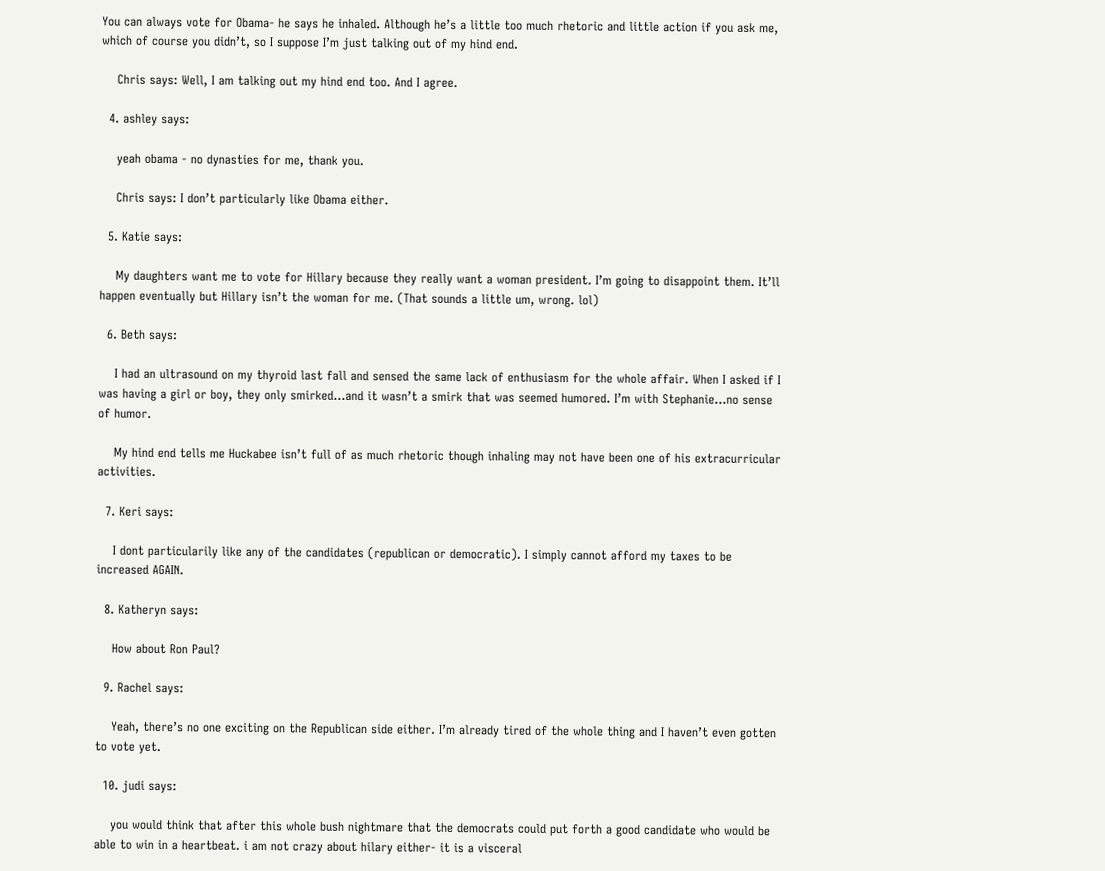You can always vote for Obama- he says he inhaled. Although he’s a little too much rhetoric and little action if you ask me, which of course you didn’t, so I suppose I’m just talking out of my hind end.

    Chris says: Well, I am talking out my hind end too. And I agree.

  4. ashley says:

    yeah obama - no dynasties for me, thank you.

    Chris says: I don’t particularly like Obama either.

  5. Katie says:

    My daughters want me to vote for Hillary because they really want a woman president. I’m going to disappoint them. It’ll happen eventually but Hillary isn’t the woman for me. (That sounds a little um, wrong. lol)

  6. Beth says:

    I had an ultrasound on my thyroid last fall and sensed the same lack of enthusiasm for the whole affair. When I asked if I was having a girl or boy, they only smirked…and it wasn’t a smirk that was seemed humored. I’m with Stephanie…no sense of humor.

    My hind end tells me Huckabee isn’t full of as much rhetoric though inhaling may not have been one of his extracurricular activities.

  7. Keri says:

    I dont particularily like any of the candidates (republican or democratic). I simply cannot afford my taxes to be increased AGAIN.

  8. Katheryn says:

    How about Ron Paul?

  9. Rachel says:

    Yeah, there’s no one exciting on the Republican side either. I’m already tired of the whole thing and I haven’t even gotten to vote yet.

  10. judi says:

    you would think that after this whole bush nightmare that the democrats could put forth a good candidate who would be able to win in a heartbeat. i am not crazy about hilary either- it is a visceral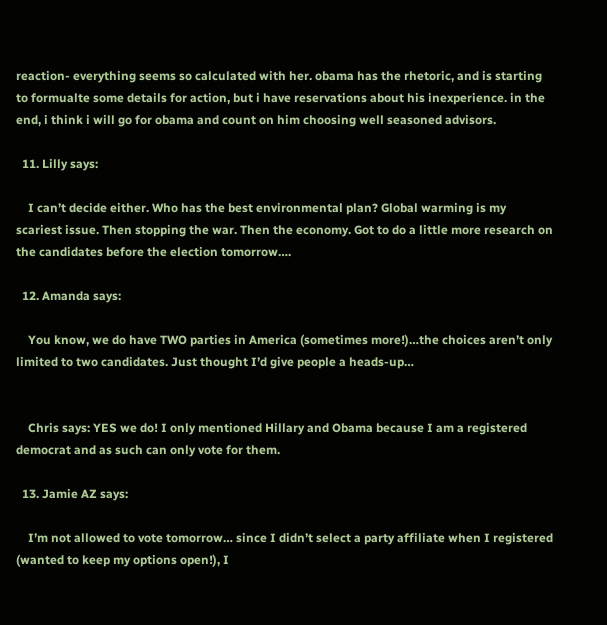reaction- everything seems so calculated with her. obama has the rhetoric, and is starting to formualte some details for action, but i have reservations about his inexperience. in the end, i think i will go for obama and count on him choosing well seasoned advisors.

  11. Lilly says:

    I can’t decide either. Who has the best environmental plan? Global warming is my scariest issue. Then stopping the war. Then the economy. Got to do a little more research on the candidates before the election tomorrow….

  12. Amanda says:

    You know, we do have TWO parties in America (sometimes more!)…the choices aren’t only limited to two candidates. Just thought I’d give people a heads-up…


    Chris says: YES we do! I only mentioned Hillary and Obama because I am a registered democrat and as such can only vote for them.

  13. Jamie AZ says:

    I’m not allowed to vote tomorrow… since I didn’t select a party affiliate when I registered (wanted to keep my options open!), I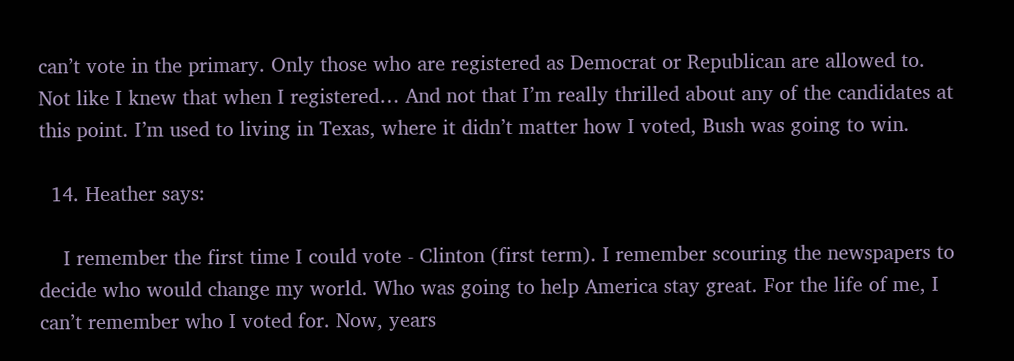can’t vote in the primary. Only those who are registered as Democrat or Republican are allowed to. Not like I knew that when I registered… And not that I’m really thrilled about any of the candidates at this point. I’m used to living in Texas, where it didn’t matter how I voted, Bush was going to win.

  14. Heather says:

    I remember the first time I could vote - Clinton (first term). I remember scouring the newspapers to decide who would change my world. Who was going to help America stay great. For the life of me, I can’t remember who I voted for. Now, years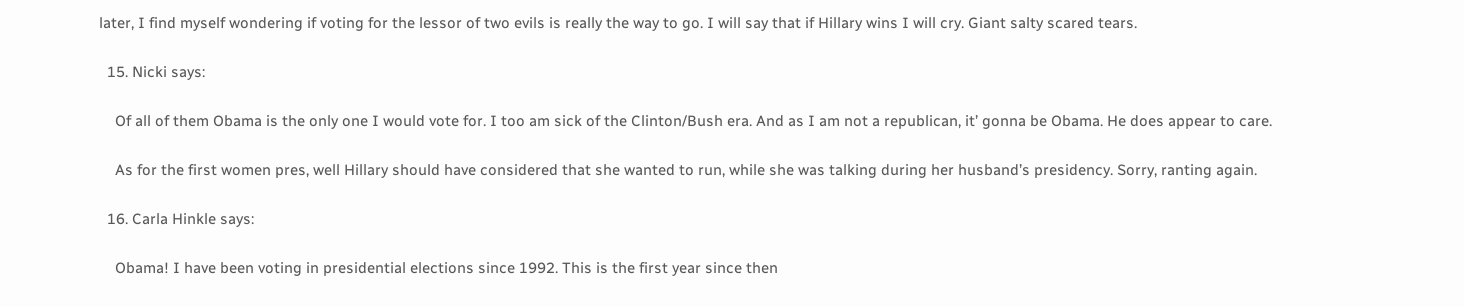later, I find myself wondering if voting for the lessor of two evils is really the way to go. I will say that if Hillary wins I will cry. Giant salty scared tears.

  15. Nicki says:

    Of all of them Obama is the only one I would vote for. I too am sick of the Clinton/Bush era. And as I am not a republican, it’ gonna be Obama. He does appear to care.

    As for the first women pres, well Hillary should have considered that she wanted to run, while she was talking during her husband’s presidency. Sorry, ranting again.

  16. Carla Hinkle says:

    Obama! I have been voting in presidential elections since 1992. This is the first year since then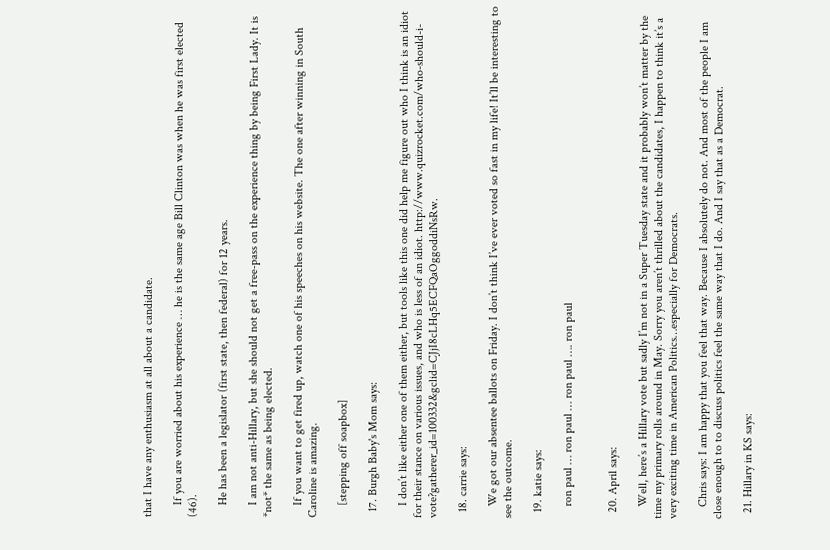that I have any enthusiasm at all about a candidate.

    If you are worried about his experience … he is the same age Bill Clinton was when he was first elected (46).

    He has been a legislator (first state, then federal) for 12 years.

    I am not anti-Hillary, but she should not get a free-pass on the experience thing by being First Lady. It is *not* the same as being elected.

    If you want to get fired up, watch one of his speeches on his website. The one after winning in South Caroline is amazing.

    [stepping off soapbox]

  17. Burgh Baby's Mom says:

    I don’t like either one of them either, but tools like this one did help me figure out who I think is an idiot for their stance on various issues, and who is less of an idiot. http://www.quizrocket.com/who-should-i-vote?gatherer_id=100332&gclid=CJjI8cLHq5ECFQaOggoddiNsRw.

  18. carrie says:

    We got our absentee ballots on Friday. I don’t think I’ve ever voted so fast in my life! It’ll be interesting to see the outcome.

  19. katie says:

    ron paul … ron paul … ron paul …. ron paul


  20. April says:

    Well, here’s a Hillary vote but sadly I’m not in a Super Tuesday state and it probably won’t matter by the time my primary rolls around in May. Sorry you aren’t thrilled about the candidates, I happen to think it’s a very exciting time in American Politics…especially for Democrats.

    Chris says: I am happy that you feel that way. Because I absolutely do not. And most of the people I am close enough to to discuss politics feel the same way that I do. And I say that as a Democrat.

  21. Hillary in KS says: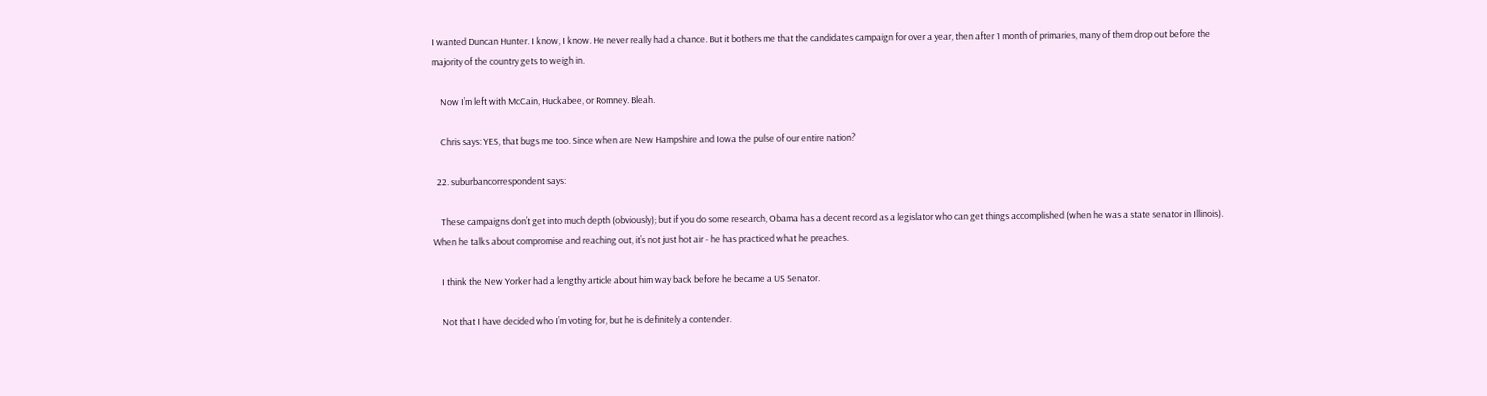I wanted Duncan Hunter. I know, I know. He never really had a chance. But it bothers me that the candidates campaign for over a year, then after 1 month of primaries, many of them drop out before the majority of the country gets to weigh in.

    Now I’m left with McCain, Huckabee, or Romney. Bleah.

    Chris says: YES, that bugs me too. Since when are New Hampshire and Iowa the pulse of our entire nation?

  22. suburbancorrespondent says:

    These campaigns don’t get into much depth (obviously); but if you do some research, Obama has a decent record as a legislator who can get things accomplished (when he was a state senator in Illinois). When he talks about compromise and reaching out, it’s not just hot air - he has practiced what he preaches.

    I think the New Yorker had a lengthy article about him way back before he became a US Senator.

    Not that I have decided who I’m voting for, but he is definitely a contender.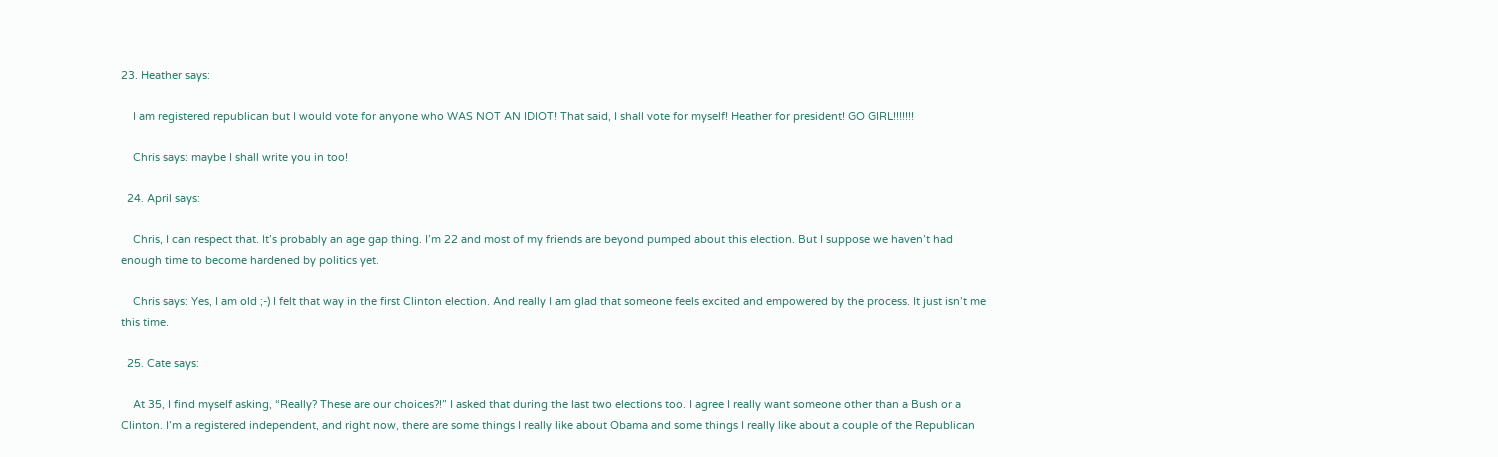23. Heather says:

    I am registered republican but I would vote for anyone who WAS NOT AN IDIOT! That said, I shall vote for myself! Heather for president! GO GIRL!!!!!!!

    Chris says: maybe I shall write you in too!

  24. April says:

    Chris, I can respect that. It’s probably an age gap thing. I’m 22 and most of my friends are beyond pumped about this election. But I suppose we haven’t had enough time to become hardened by politics yet.

    Chris says: Yes, I am old ;-) I felt that way in the first Clinton election. And really I am glad that someone feels excited and empowered by the process. It just isn’t me this time.

  25. Cate says:

    At 35, I find myself asking, “Really? These are our choices?!” I asked that during the last two elections too. I agree I really want someone other than a Bush or a Clinton. I’m a registered independent, and right now, there are some things I really like about Obama and some things I really like about a couple of the Republican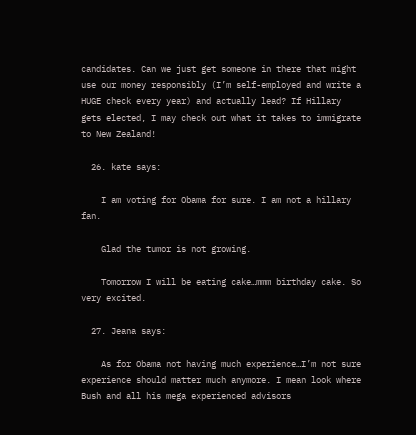candidates. Can we just get someone in there that might use our money responsibly (I’m self-employed and write a HUGE check every year) and actually lead? If Hillary gets elected, I may check out what it takes to immigrate to New Zealand!

  26. kate says:

    I am voting for Obama for sure. I am not a hillary fan.

    Glad the tumor is not growing.

    Tomorrow I will be eating cake…mmm birthday cake. So very excited.

  27. Jeana says:

    As for Obama not having much experience…I’m not sure experience should matter much anymore. I mean look where Bush and all his mega experienced advisors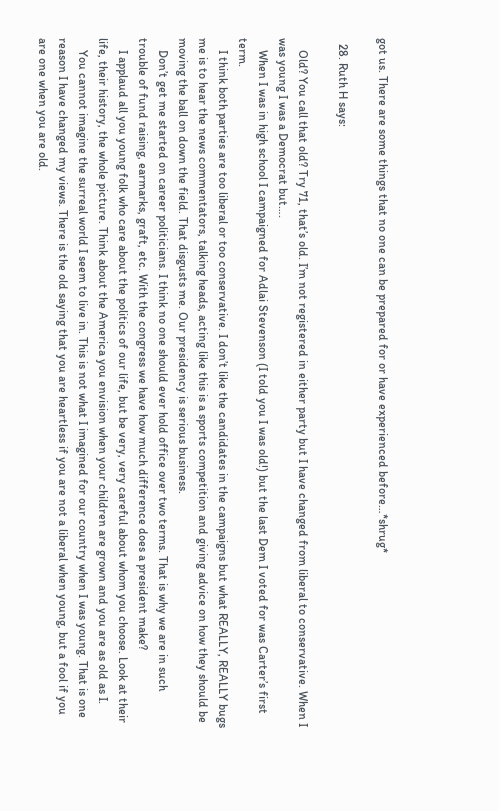got us. There are some things that no one can be prepared for or have experienced before…*shrug*

  28. Ruth H says:

    Old? You call that old? Try 71, that’s old. I’m not registered in either party but I have changed from liberal to conservative. When I was young I was a Democrat but….
    When I was in high school I campaigned for Adlai Stevenson (I told you I was old!) but the last Dem I voted for was Carter’s first term.
    I think both parties are too liberal or too conservative. I don’t like the candidates in the campaigns but what REALLY, REALLY bugs me is to hear the news commentators, talking heads, acting like this is a sports competition and giving advice on how they should be moving the ball on down the field. That disgusts me. Our presidency is serious business.
    Don’t get me started on career politicians. I think no one should ever hold office over two terms. That is why we are in such trouble of fund raising, earmarks, graft, etc. With the congress we have how much difference does a president make?
    I applaud all you young folk who care about the politics of our life, but be very, very careful about whom you choose. Look at their life, their history, the whole picture. Think about the America you envision when your children are grown and you are as old as I.
    You cannot imagine the surreal world I seem to live in. This is not what I imagined for our country when I was young. That is one reason I have changed my views. There is the old saying that you are heartless if you are not a liberal when young, but a fool if you are one when you are old.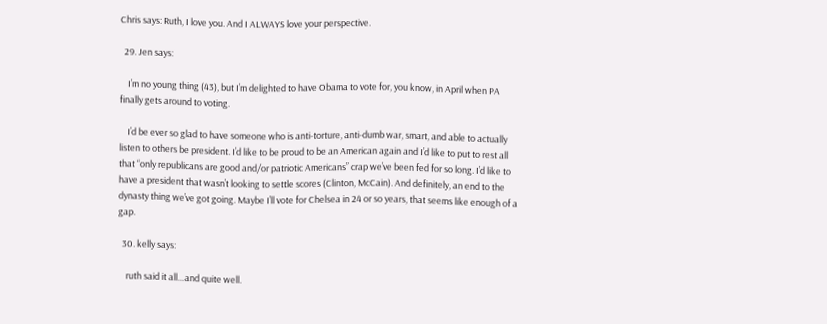Chris says: Ruth, I love you. And I ALWAYS love your perspective.

  29. Jen says:

    I’m no young thing (43), but I’m delighted to have Obama to vote for, you know, in April when PA finally gets around to voting.

    I’d be ever so glad to have someone who is anti-torture, anti-dumb war, smart, and able to actually listen to others be president. I’d like to be proud to be an American again and I’d like to put to rest all that “only republicans are good and/or patriotic Americans” crap we’ve been fed for so long. I’d like to have a president that wasn’t looking to settle scores (Clinton, McCain). And definitely, an end to the dynasty thing we’ve got going. Maybe I’ll vote for Chelsea in 24 or so years, that seems like enough of a gap.

  30. kelly says:

    ruth said it all…and quite well.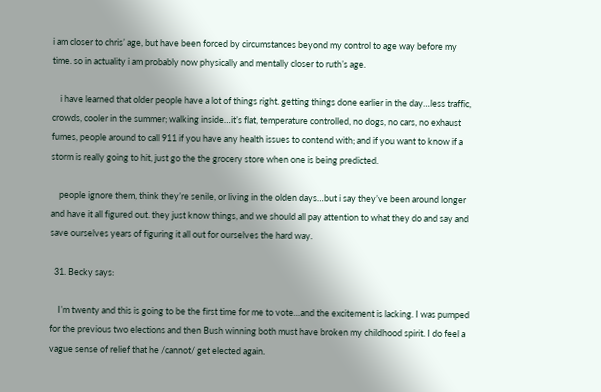i am closer to chris’ age, but have been forced by circumstances beyond my control to age way before my time. so in actuality i am probably now physically and mentally closer to ruth’s age.

    i have learned that older people have a lot of things right. getting things done earlier in the day…less traffic, crowds, cooler in the summer; walking inside…it’s flat, temperature controlled, no dogs, no cars, no exhaust fumes, people around to call 911 if you have any health issues to contend with; and if you want to know if a storm is really going to hit, just go the the grocery store when one is being predicted.

    people ignore them, think they’re senile, or living in the olden days…but i say they’ve been around longer and have it all figured out. they just know things, and we should all pay attention to what they do and say and save ourselves years of figuring it all out for ourselves the hard way.

  31. Becky says:

    I’m twenty and this is going to be the first time for me to vote…and the excitement is lacking. I was pumped for the previous two elections and then Bush winning both must have broken my childhood spirit. I do feel a vague sense of relief that he /cannot/ get elected again.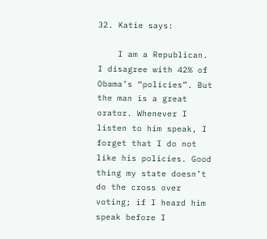32. Katie says:

    I am a Republican. I disagree with 42% of Obama’s “policies”. But the man is a great orator. Whenever I listen to him speak, I forget that I do not like his policies. Good thing my state doesn’t do the cross over voting; if I heard him speak before I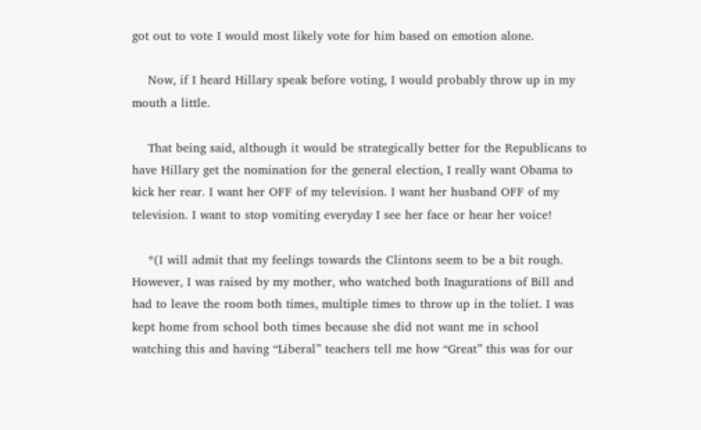got out to vote I would most likely vote for him based on emotion alone.

    Now, if I heard Hillary speak before voting, I would probably throw up in my mouth a little.

    That being said, although it would be strategically better for the Republicans to have Hillary get the nomination for the general election, I really want Obama to kick her rear. I want her OFF of my television. I want her husband OFF of my television. I want to stop vomiting everyday I see her face or hear her voice!

    *(I will admit that my feelings towards the Clintons seem to be a bit rough. However, I was raised by my mother, who watched both Inagurations of Bill and had to leave the room both times, multiple times to throw up in the toliet. I was kept home from school both times because she did not want me in school watching this and having “Liberal” teachers tell me how “Great” this was for our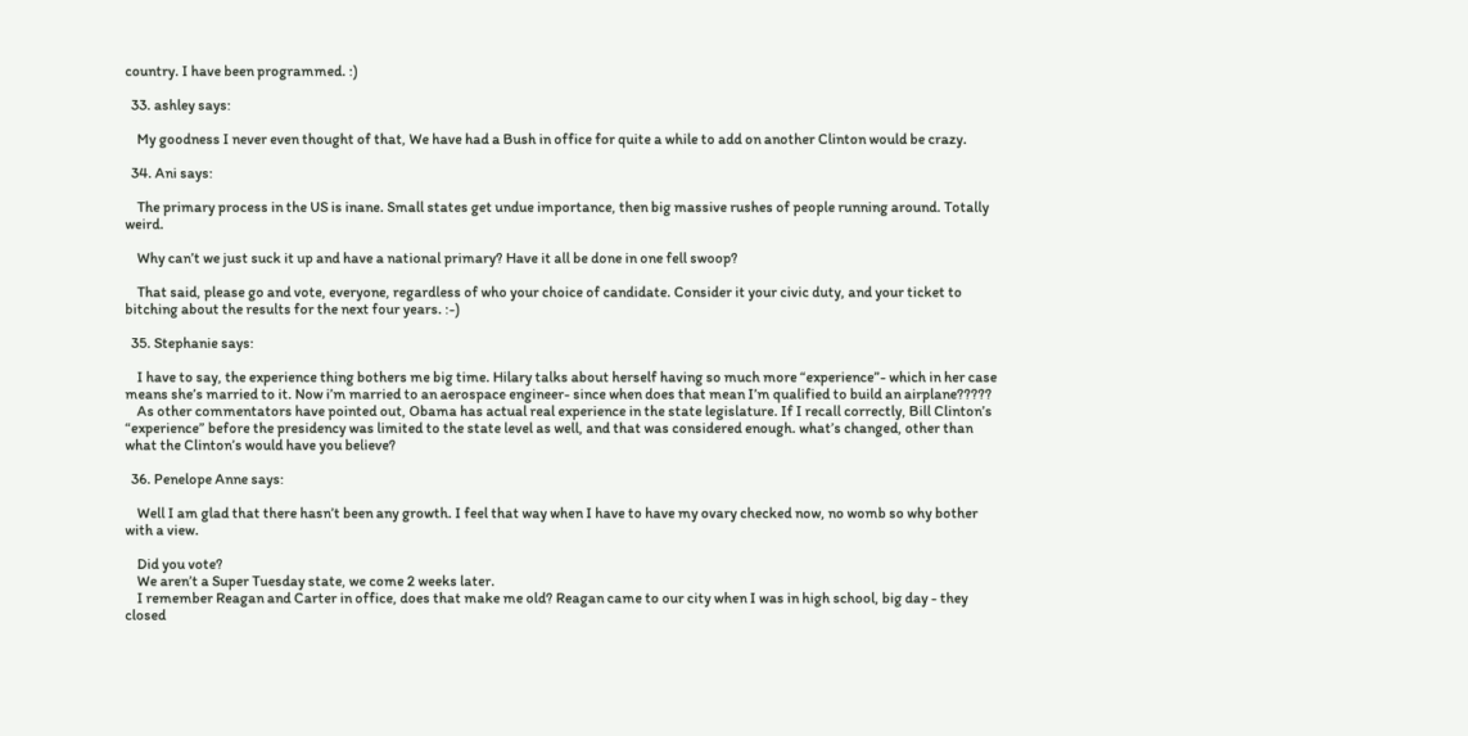country. I have been programmed. :)

  33. ashley says:

    My goodness I never even thought of that, We have had a Bush in office for quite a while to add on another Clinton would be crazy.

  34. Ani says:

    The primary process in the US is inane. Small states get undue importance, then big massive rushes of people running around. Totally weird.

    Why can’t we just suck it up and have a national primary? Have it all be done in one fell swoop?

    That said, please go and vote, everyone, regardless of who your choice of candidate. Consider it your civic duty, and your ticket to bitching about the results for the next four years. :-)

  35. Stephanie says:

    I have to say, the experience thing bothers me big time. Hilary talks about herself having so much more “experience”- which in her case means she’s married to it. Now i’m married to an aerospace engineer- since when does that mean I’m qualified to build an airplane?????
    As other commentators have pointed out, Obama has actual real experience in the state legislature. If I recall correctly, Bill Clinton’s “experience” before the presidency was limited to the state level as well, and that was considered enough. what’s changed, other than what the Clinton’s would have you believe?

  36. Penelope Anne says:

    Well I am glad that there hasn’t been any growth. I feel that way when I have to have my ovary checked now, no womb so why bother with a view.

    Did you vote?
    We aren’t a Super Tuesday state, we come 2 weeks later.
    I remember Reagan and Carter in office, does that make me old? Reagan came to our city when I was in high school, big day - they closed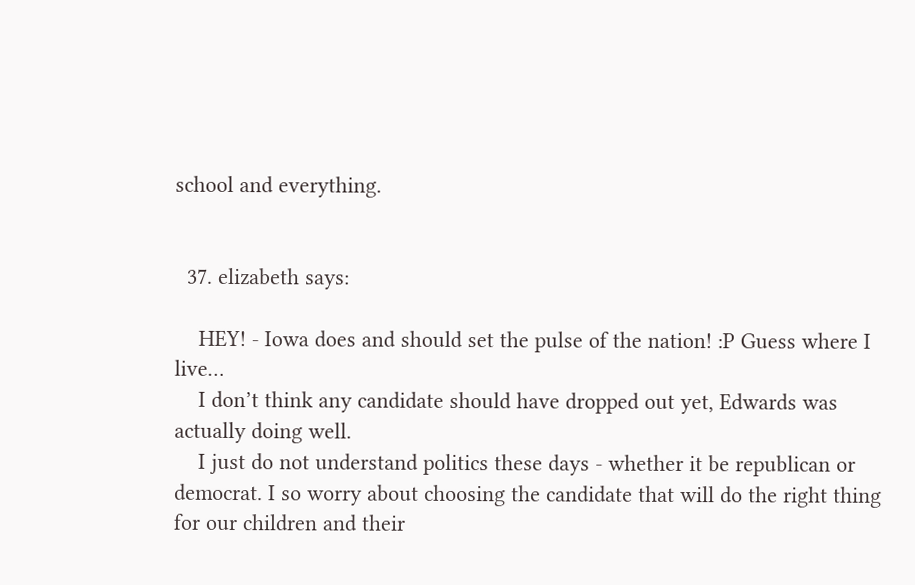school and everything.


  37. elizabeth says:

    HEY! - Iowa does and should set the pulse of the nation! :P Guess where I live…
    I don’t think any candidate should have dropped out yet, Edwards was actually doing well.
    I just do not understand politics these days - whether it be republican or democrat. I so worry about choosing the candidate that will do the right thing for our children and their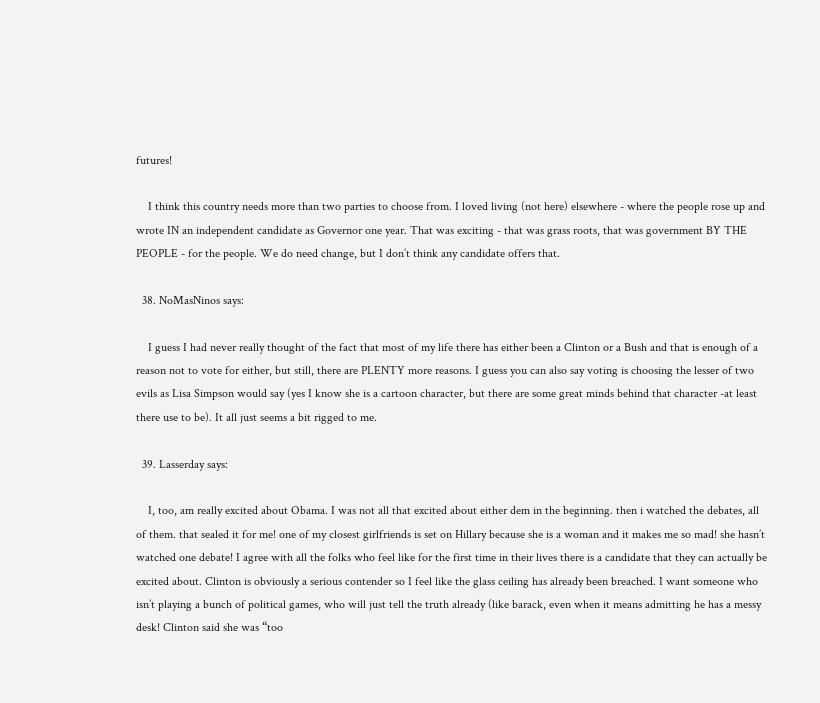futures!

    I think this country needs more than two parties to choose from. I loved living (not here) elsewhere - where the people rose up and wrote IN an independent candidate as Governor one year. That was exciting - that was grass roots, that was government BY THE PEOPLE - for the people. We do need change, but I don’t think any candidate offers that.

  38. NoMasNinos says:

    I guess I had never really thought of the fact that most of my life there has either been a Clinton or a Bush and that is enough of a reason not to vote for either, but still, there are PLENTY more reasons. I guess you can also say voting is choosing the lesser of two evils as Lisa Simpson would say (yes I know she is a cartoon character, but there are some great minds behind that character -at least there use to be). It all just seems a bit rigged to me.

  39. Lasserday says:

    I, too, am really excited about Obama. I was not all that excited about either dem in the beginning. then i watched the debates, all of them. that sealed it for me! one of my closest girlfriends is set on Hillary because she is a woman and it makes me so mad! she hasn’t watched one debate! I agree with all the folks who feel like for the first time in their lives there is a candidate that they can actually be excited about. Clinton is obviously a serious contender so I feel like the glass ceiling has already been breached. I want someone who isn’t playing a bunch of political games, who will just tell the truth already (like barack, even when it means admitting he has a messy desk! Clinton said she was “too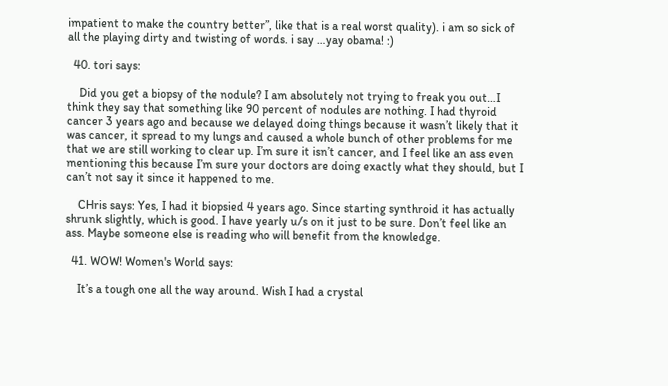impatient to make the country better”, like that is a real worst quality). i am so sick of all the playing dirty and twisting of words. i say …yay obama! :)

  40. tori says:

    Did you get a biopsy of the nodule? I am absolutely not trying to freak you out…I think they say that something like 90 percent of nodules are nothing. I had thyroid cancer 3 years ago and because we delayed doing things because it wasn’t likely that it was cancer, it spread to my lungs and caused a whole bunch of other problems for me that we are still working to clear up. I’m sure it isn’t cancer, and I feel like an ass even mentioning this because I’m sure your doctors are doing exactly what they should, but I can’t not say it since it happened to me.

    CHris says: Yes, I had it biopsied 4 years ago. Since starting synthroid it has actually shrunk slightly, which is good. I have yearly u/s on it just to be sure. Don’t feel like an ass. Maybe someone else is reading who will benefit from the knowledge.

  41. WOW! Women's World says:

    It’s a tough one all the way around. Wish I had a crystal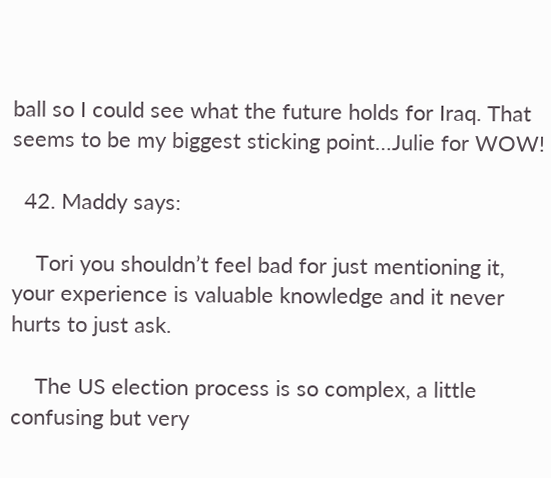ball so I could see what the future holds for Iraq. That seems to be my biggest sticking point…Julie for WOW!

  42. Maddy says:

    Tori you shouldn’t feel bad for just mentioning it, your experience is valuable knowledge and it never hurts to just ask.

    The US election process is so complex, a little confusing but very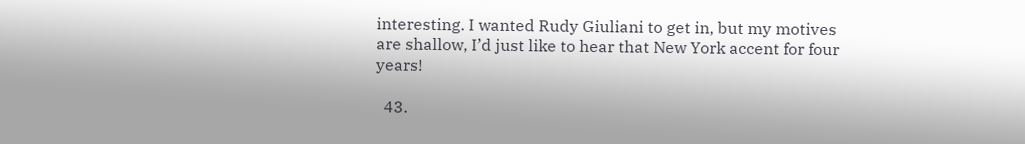interesting. I wanted Rudy Giuliani to get in, but my motives are shallow, I’d just like to hear that New York accent for four years!

  43.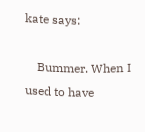kate says:

    Bummer. When I used to have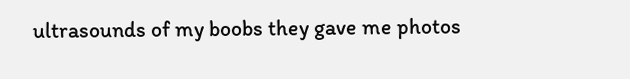ultrasounds of my boobs they gave me photos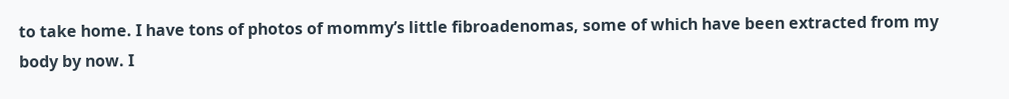to take home. I have tons of photos of mommy’s little fibroadenomas, some of which have been extracted from my body by now. I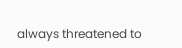always threatened to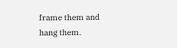frame them and hang them.